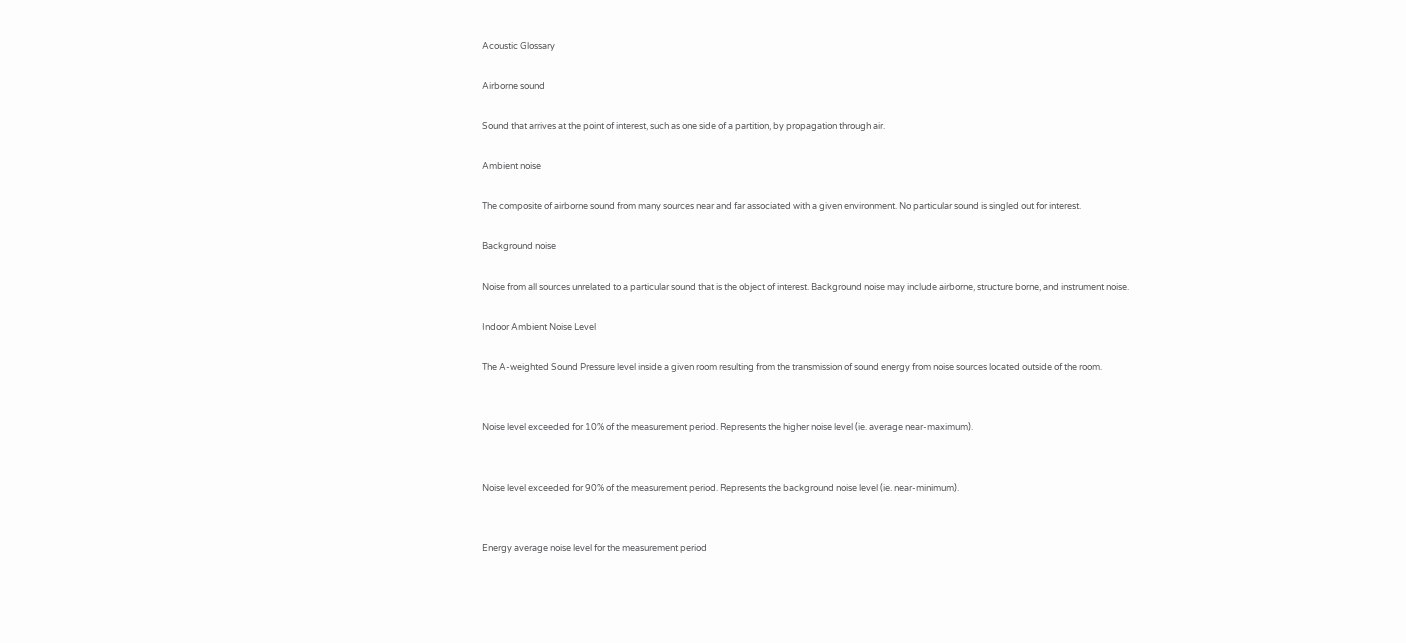Acoustic Glossary

Airborne sound

Sound that arrives at the point of interest, such as one side of a partition, by propagation through air.

Ambient noise

The composite of airborne sound from many sources near and far associated with a given environment. No particular sound is singled out for interest.

Background noise

Noise from all sources unrelated to a particular sound that is the object of interest. Background noise may include airborne, structure borne, and instrument noise.

Indoor Ambient Noise Level

The A-weighted Sound Pressure level inside a given room resulting from the transmission of sound energy from noise sources located outside of the room.


Noise level exceeded for 10% of the measurement period. Represents the higher noise level (ie. average near-maximum).


Noise level exceeded for 90% of the measurement period. Represents the background noise level (ie. near-minimum).


Energy average noise level for the measurement period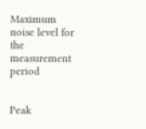Maximum noise level for the measurement period


Peak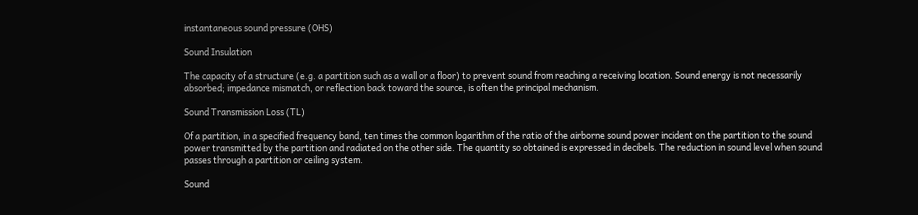instantaneous sound pressure (OHS)

Sound Insulation

The capacity of a structure (e.g. a partition such as a wall or a floor) to prevent sound from reaching a receiving location. Sound energy is not necessarily absorbed; impedance mismatch, or reflection back toward the source, is often the principal mechanism.

Sound Transmission Loss (TL)

Of a partition, in a specified frequency band, ten times the common logarithm of the ratio of the airborne sound power incident on the partition to the sound power transmitted by the partition and radiated on the other side. The quantity so obtained is expressed in decibels. The reduction in sound level when sound passes through a partition or ceiling system.

Sound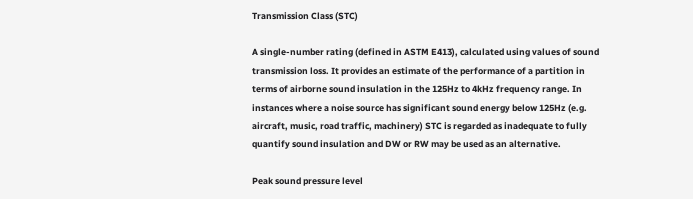Transmission Class (STC)

A single-number rating (defined in ASTM E413), calculated using values of sound transmission loss. It provides an estimate of the performance of a partition in terms of airborne sound insulation in the 125Hz to 4kHz frequency range. In instances where a noise source has significant sound energy below 125Hz (e.g. aircraft, music, road traffic, machinery) STC is regarded as inadequate to fully quantify sound insulation and DW or RW may be used as an alternative.

Peak sound pressure level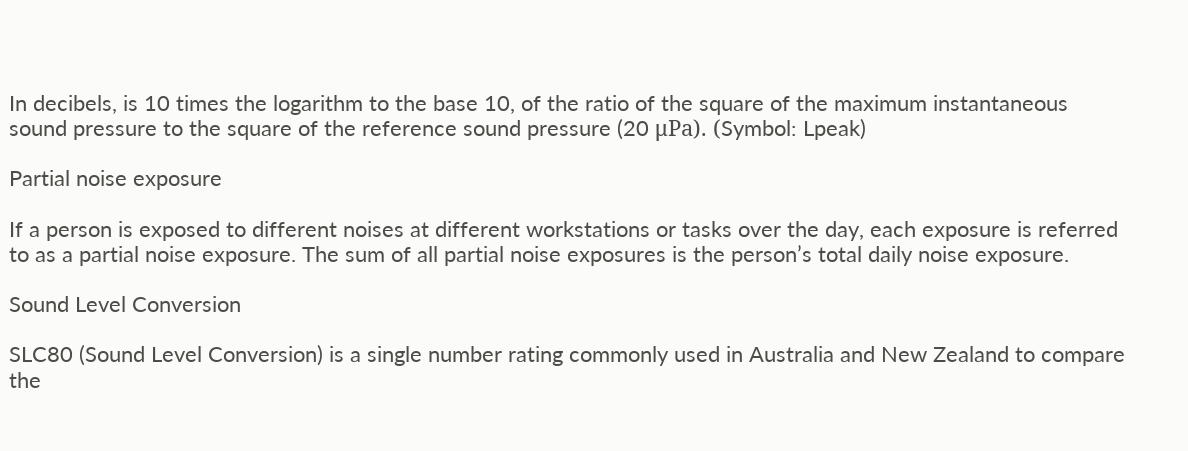In decibels, is 10 times the logarithm to the base 10, of the ratio of the square of the maximum instantaneous sound pressure to the square of the reference sound pressure (20 μPa). (Symbol: Lpeak)

Partial noise exposure

If a person is exposed to different noises at different workstations or tasks over the day, each exposure is referred to as a partial noise exposure. The sum of all partial noise exposures is the person’s total daily noise exposure.

Sound Level Conversion

SLC80 (Sound Level Conversion) is a single number rating commonly used in Australia and New Zealand to compare the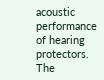acoustic performance of hearing protectors. The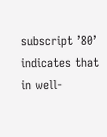subscript ’80’ indicates that in well-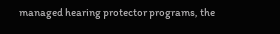managed hearing protector programs, the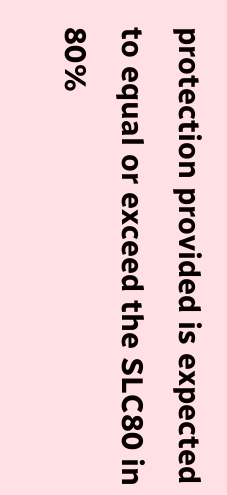protection provided is expected to equal or exceed the SLC80 in 80%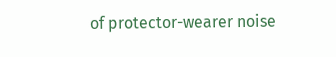of protector-wearer noise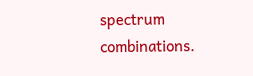spectrum combinations.